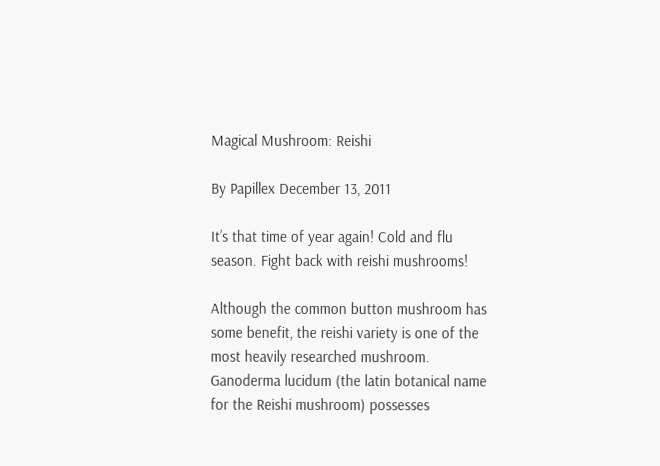Magical Mushroom: Reishi

By Papillex December 13, 2011

It’s that time of year again! Cold and flu season. Fight back with reishi mushrooms!

Although the common button mushroom has some benefit, the reishi variety is one of the most heavily researched mushroom. Ganoderma lucidum (the latin botanical name for the Reishi mushroom) possesses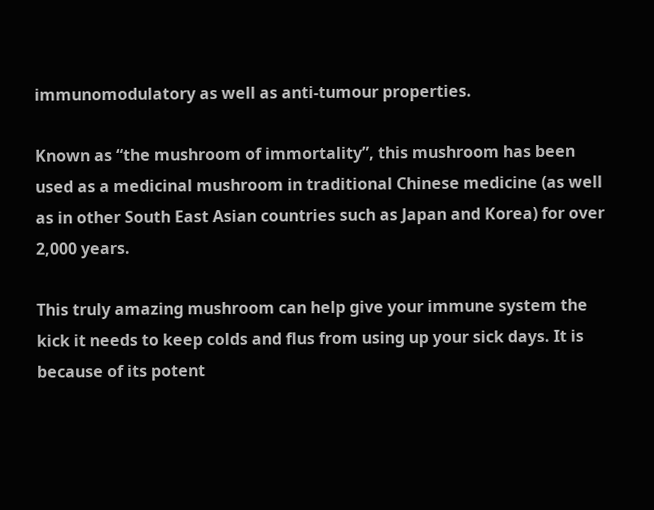immunomodulatory as well as anti-tumour properties.

Known as “the mushroom of immortality”, this mushroom has been used as a medicinal mushroom in traditional Chinese medicine (as well as in other South East Asian countries such as Japan and Korea) for over 2,000 years.

This truly amazing mushroom can help give your immune system the kick it needs to keep colds and flus from using up your sick days. It is because of its potent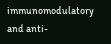immunomodulatory and anti-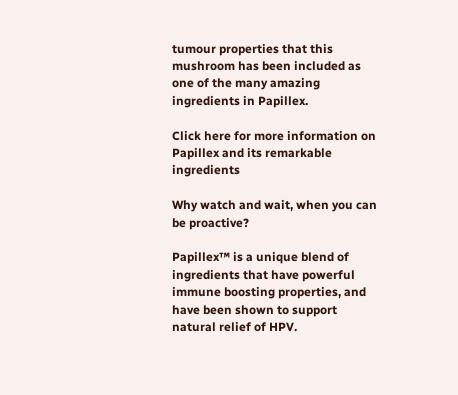tumour properties that this mushroom has been included as one of the many amazing ingredients in Papillex.

Click here for more information on Papillex and its remarkable ingredients

Why watch and wait, when you can be proactive?

Papillex™ is a unique blend of ingredients that have powerful immune boosting properties, and have been shown to support natural relief of HPV.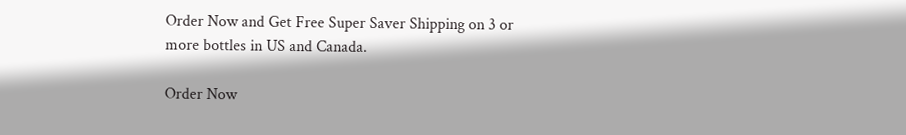Order Now and Get Free Super Saver Shipping on 3 or more bottles in US and Canada.

Order Now